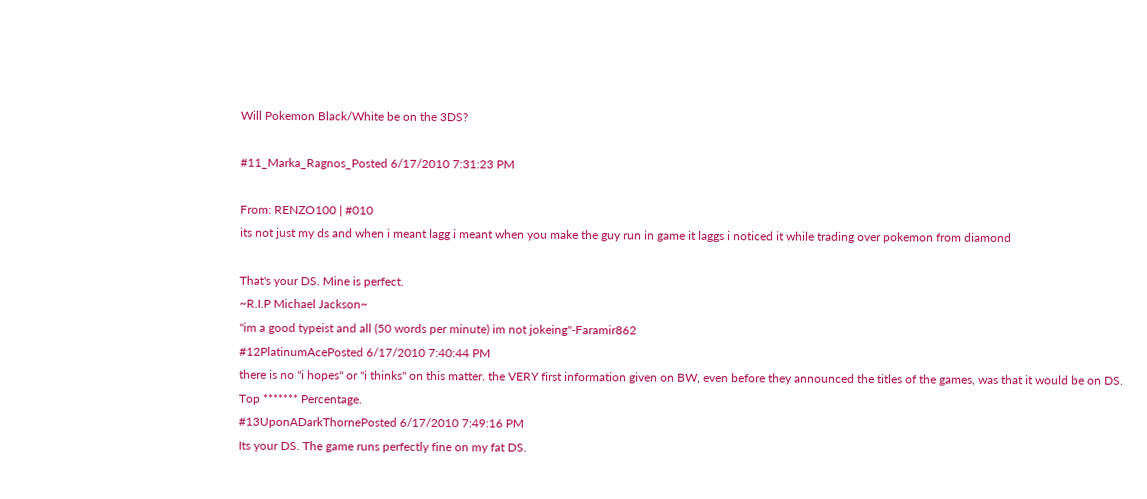Will Pokemon Black/White be on the 3DS?

#11_Marka_Ragnos_Posted 6/17/2010 7:31:23 PM

From: RENZO100 | #010
its not just my ds and when i meant lagg i meant when you make the guy run in game it laggs i noticed it while trading over pokemon from diamond

That's your DS. Mine is perfect.
~R.I.P Michael Jackson~
"im a good typeist and all (50 words per minute) im not jokeing"-Faramir862
#12PlatinumAcePosted 6/17/2010 7:40:44 PM
there is no "i hopes" or "i thinks" on this matter. the VERY first information given on BW, even before they announced the titles of the games, was that it would be on DS.
Top ******* Percentage.
#13UponADarkThornePosted 6/17/2010 7:49:16 PM
Its your DS. The game runs perfectly fine on my fat DS.